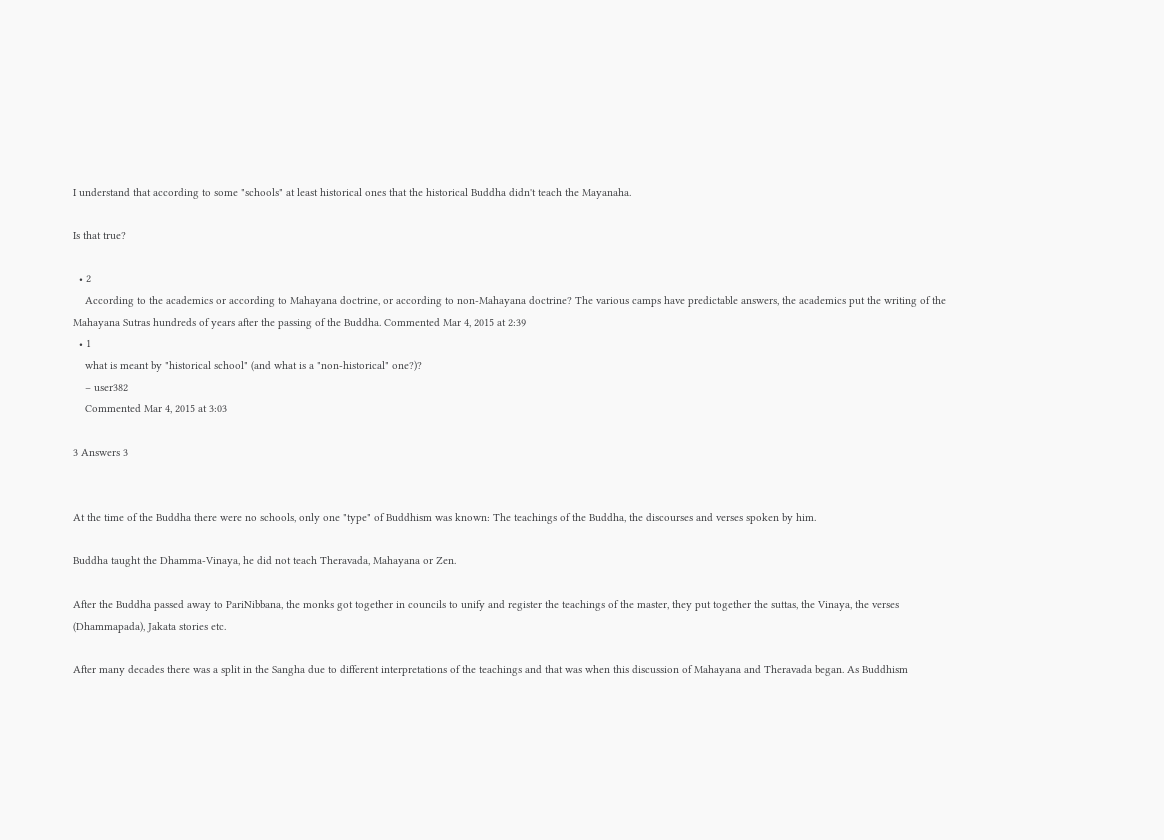I understand that according to some "schools" at least historical ones that the historical Buddha didn't teach the Mayanaha.

Is that true?

  • 2
    According to the academics or according to Mahayana doctrine, or according to non-Mahayana doctrine? The various camps have predictable answers, the academics put the writing of the Mahayana Sutras hundreds of years after the passing of the Buddha. Commented Mar 4, 2015 at 2:39
  • 1
    what is meant by "historical school" (and what is a "non-historical" one?)?
    – user382
    Commented Mar 4, 2015 at 3:03

3 Answers 3


At the time of the Buddha there were no schools, only one "type" of Buddhism was known: The teachings of the Buddha, the discourses and verses spoken by him.

Buddha taught the Dhamma-Vinaya, he did not teach Theravada, Mahayana or Zen.

After the Buddha passed away to PariNibbana, the monks got together in councils to unify and register the teachings of the master, they put together the suttas, the Vinaya, the verses (Dhammapada), Jakata stories etc.

After many decades there was a split in the Sangha due to different interpretations of the teachings and that was when this discussion of Mahayana and Theravada began. As Buddhism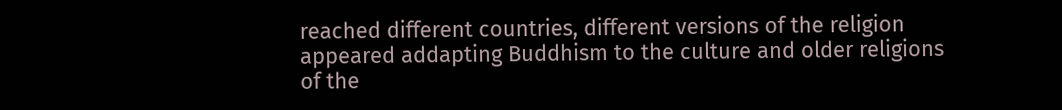reached different countries, different versions of the religion appeared addapting Buddhism to the culture and older religions of the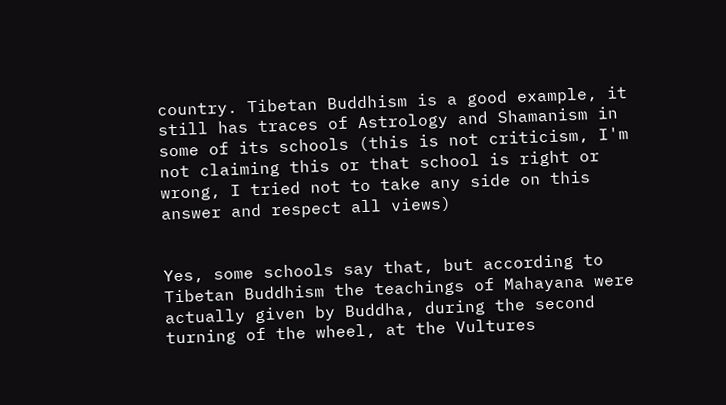country. Tibetan Buddhism is a good example, it still has traces of Astrology and Shamanism in some of its schools (this is not criticism, I'm not claiming this or that school is right or wrong, I tried not to take any side on this answer and respect all views)


Yes, some schools say that, but according to Tibetan Buddhism the teachings of Mahayana were actually given by Buddha, during the second turning of the wheel, at the Vultures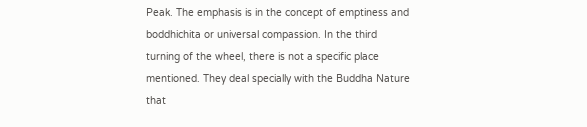Peak. The emphasis is in the concept of emptiness and boddhichita or universal compassion. In the third turning of the wheel, there is not a specific place mentioned. They deal specially with the Buddha Nature that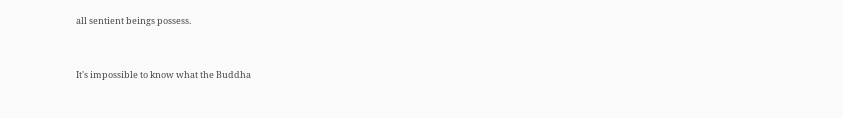all sentient beings possess.


It's impossible to know what the Buddha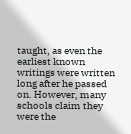taught, as even the earliest known writings were written long after he passed on. However, many schools claim they were the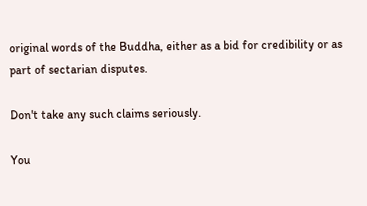original words of the Buddha, either as a bid for credibility or as part of sectarian disputes.

Don't take any such claims seriously.

You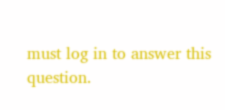must log in to answer this question.